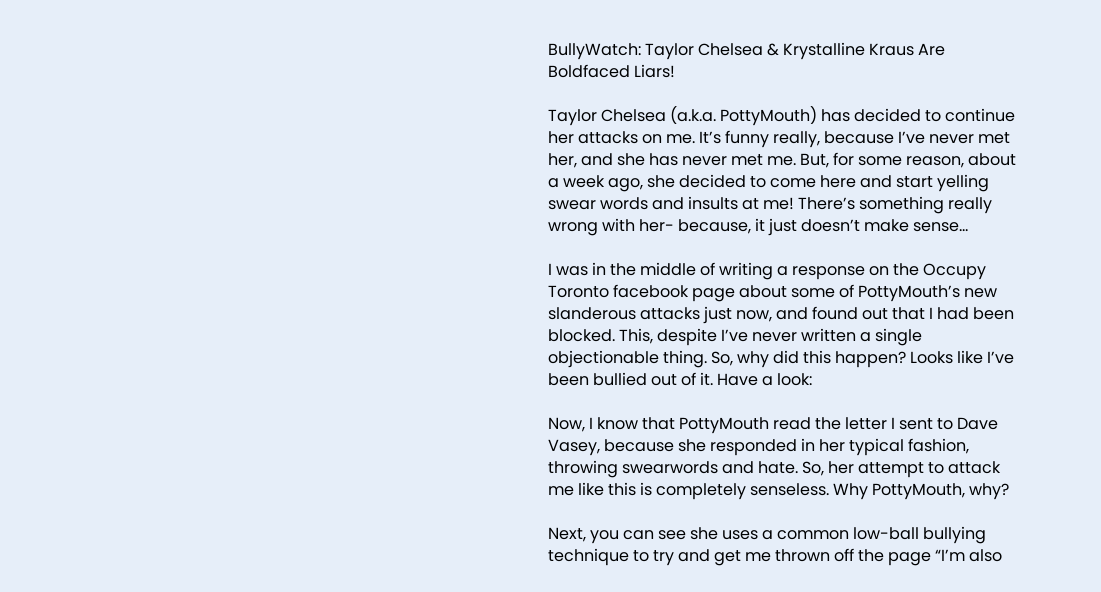BullyWatch: Taylor Chelsea & Krystalline Kraus Are Boldfaced Liars!

Taylor Chelsea (a.k.a. PottyMouth) has decided to continue her attacks on me. It’s funny really, because I’ve never met her, and she has never met me. But, for some reason, about a week ago, she decided to come here and start yelling swear words and insults at me! There’s something really wrong with her- because, it just doesn’t make sense…

I was in the middle of writing a response on the Occupy Toronto facebook page about some of PottyMouth’s new slanderous attacks just now, and found out that I had been blocked. This, despite I’ve never written a single objectionable thing. So, why did this happen? Looks like I’ve been bullied out of it. Have a look:

Now, I know that PottyMouth read the letter I sent to Dave Vasey, because she responded in her typical fashion, throwing swearwords and hate. So, her attempt to attack me like this is completely senseless. Why PottyMouth, why?

Next, you can see she uses a common low-ball bullying technique to try and get me thrown off the page “I’m also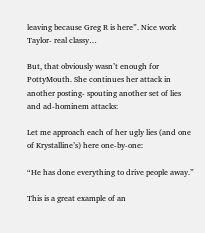leaving because Greg R is here”. Nice work Taylor- real classy…

But, that obviously wasn’t enough for PottyMouth. She continues her attack in another posting- spouting another set of lies and ad-hominem attacks:

Let me approach each of her ugly lies (and one of Krystalline’s) here one-by-one:

“He has done everything to drive people away.”

This is a great example of an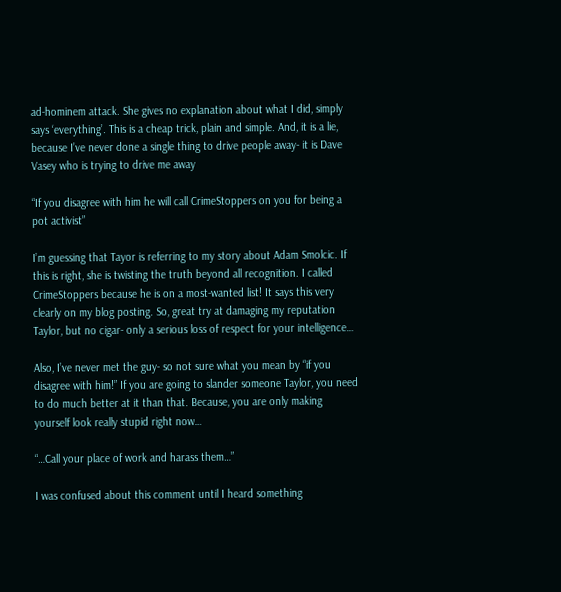ad-hominem attack. She gives no explanation about what I did, simply says ‘everything’. This is a cheap trick, plain and simple. And, it is a lie, because I’ve never done a single thing to drive people away- it is Dave Vasey who is trying to drive me away

“If you disagree with him he will call CrimeStoppers on you for being a pot activist”

I’m guessing that Tayor is referring to my story about Adam Smolcic. If this is right, she is twisting the truth beyond all recognition. I called CrimeStoppers because he is on a most-wanted list! It says this very clearly on my blog posting. So, great try at damaging my reputation Taylor, but no cigar- only a serious loss of respect for your intelligence…

Also, I’ve never met the guy- so not sure what you mean by “if you disagree with him!” If you are going to slander someone Taylor, you need to do much better at it than that. Because, you are only making yourself look really stupid right now…

“…Call your place of work and harass them…”

I was confused about this comment until I heard something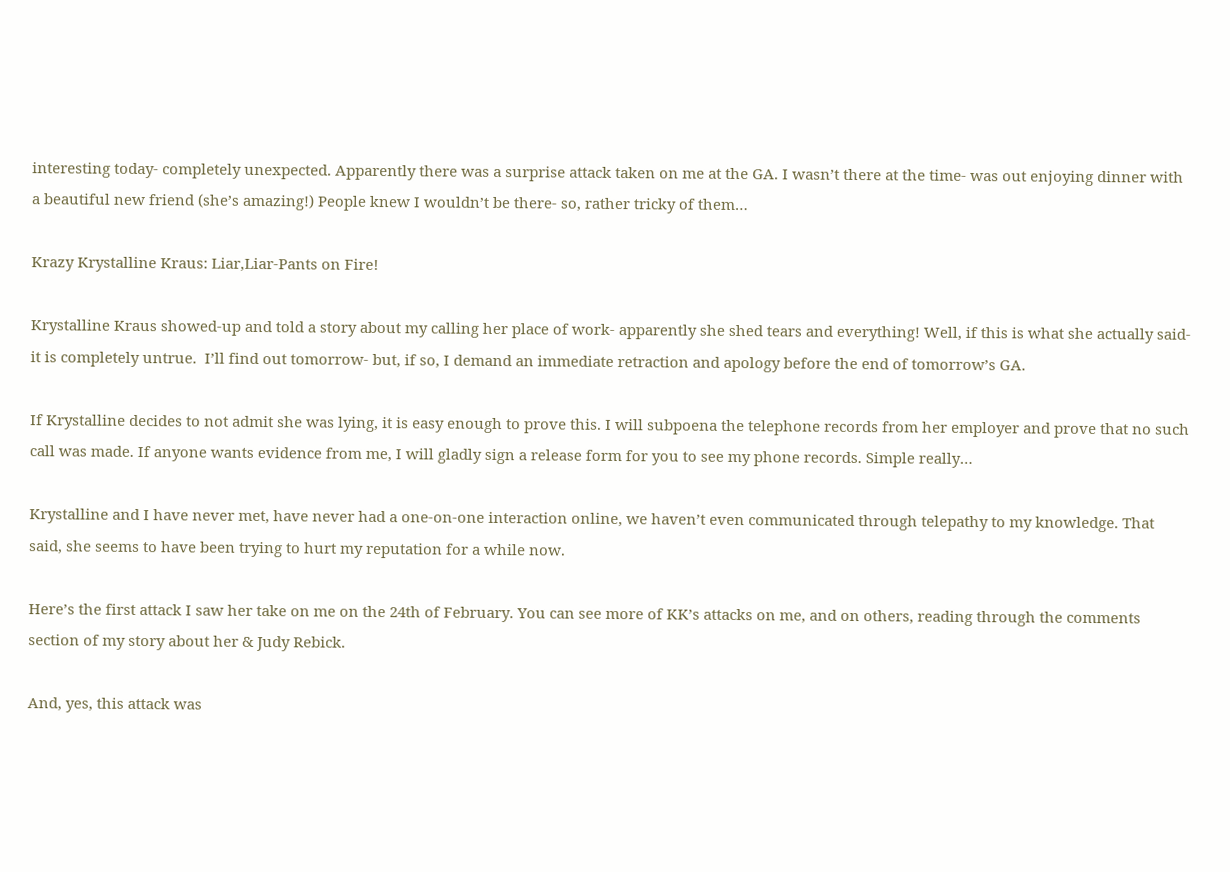interesting today- completely unexpected. Apparently there was a surprise attack taken on me at the GA. I wasn’t there at the time- was out enjoying dinner with a beautiful new friend (she’s amazing!) People knew I wouldn’t be there- so, rather tricky of them…

Krazy Krystalline Kraus: Liar,Liar-Pants on Fire!

Krystalline Kraus showed-up and told a story about my calling her place of work- apparently she shed tears and everything! Well, if this is what she actually said- it is completely untrue.  I’ll find out tomorrow- but, if so, I demand an immediate retraction and apology before the end of tomorrow’s GA.

If Krystalline decides to not admit she was lying, it is easy enough to prove this. I will subpoena the telephone records from her employer and prove that no such call was made. If anyone wants evidence from me, I will gladly sign a release form for you to see my phone records. Simple really…

Krystalline and I have never met, have never had a one-on-one interaction online, we haven’t even communicated through telepathy to my knowledge. That said, she seems to have been trying to hurt my reputation for a while now.

Here’s the first attack I saw her take on me on the 24th of February. You can see more of KK’s attacks on me, and on others, reading through the comments section of my story about her & Judy Rebick.

And, yes, this attack was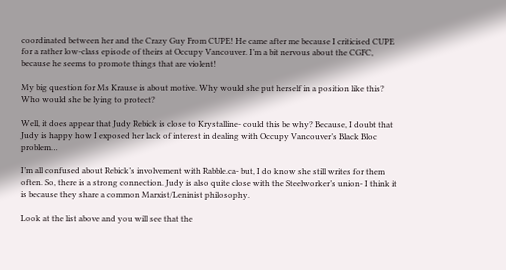coordinated between her and the Crazy Guy From CUPE! He came after me because I criticised CUPE for a rather low-class episode of theirs at Occupy Vancouver. I’m a bit nervous about the CGFC, because he seems to promote things that are violent!

My big question for Ms Krause is about motive. Why would she put herself in a position like this? Who would she be lying to protect?

Well, it does appear that Judy Rebick is close to Krystalline- could this be why? Because, I doubt that Judy is happy how I exposed her lack of interest in dealing with Occupy Vancouver’s Black Bloc problem…

I’m all confused about Rebick’s involvement with Rabble.ca- but, I do know she still writes for them often. So, there is a strong connection. Judy is also quite close with the Steelworker’s union- I think it is because they share a common Marxist/Leninist philosophy.

Look at the list above and you will see that the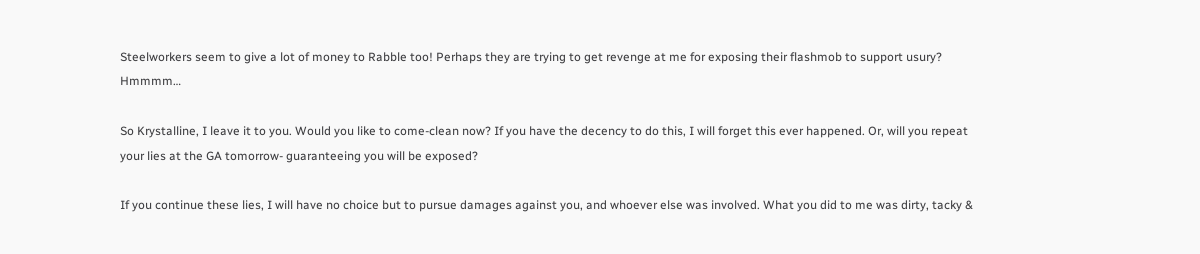Steelworkers seem to give a lot of money to Rabble too! Perhaps they are trying to get revenge at me for exposing their flashmob to support usury? Hmmmm…

So Krystalline, I leave it to you. Would you like to come-clean now? If you have the decency to do this, I will forget this ever happened. Or, will you repeat your lies at the GA tomorrow- guaranteeing you will be exposed?

If you continue these lies, I will have no choice but to pursue damages against you, and whoever else was involved. What you did to me was dirty, tacky &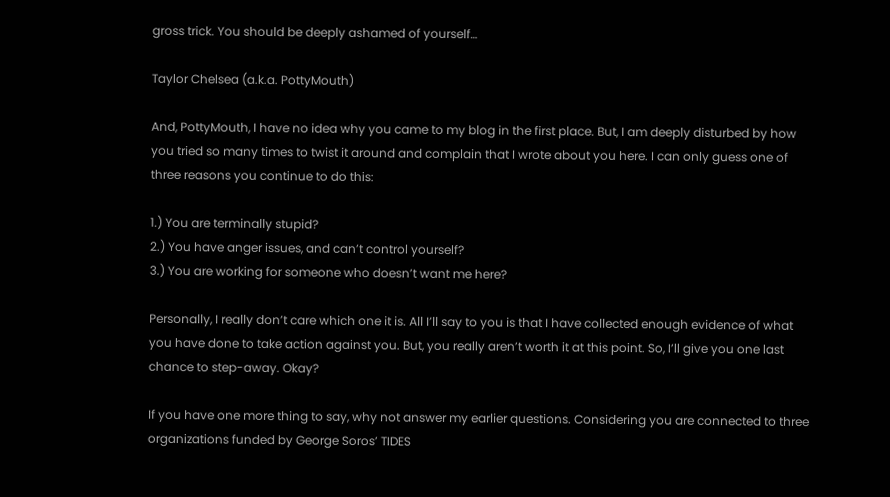gross trick. You should be deeply ashamed of yourself…

Taylor Chelsea (a.k.a. PottyMouth)

And, PottyMouth, I have no idea why you came to my blog in the first place. But, I am deeply disturbed by how you tried so many times to twist it around and complain that I wrote about you here. I can only guess one of three reasons you continue to do this:

1.) You are terminally stupid?
2.) You have anger issues, and can’t control yourself?
3.) You are working for someone who doesn’t want me here?

Personally, I really don’t care which one it is. All I’ll say to you is that I have collected enough evidence of what you have done to take action against you. But, you really aren’t worth it at this point. So, I’ll give you one last chance to step-away. Okay?

If you have one more thing to say, why not answer my earlier questions. Considering you are connected to three organizations funded by George Soros’ TIDES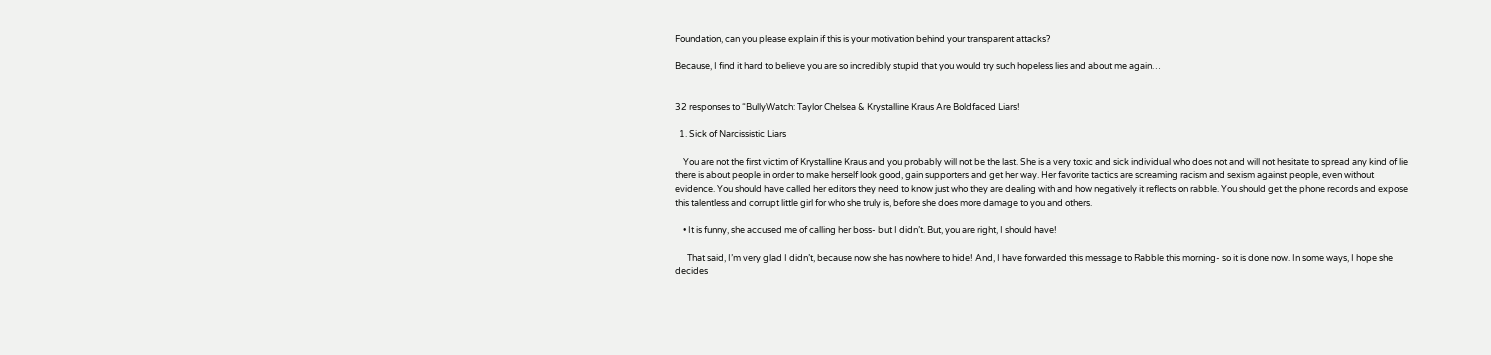Foundation, can you please explain if this is your motivation behind your transparent attacks?

Because, I find it hard to believe you are so incredibly stupid that you would try such hopeless lies and about me again…


32 responses to “BullyWatch: Taylor Chelsea & Krystalline Kraus Are Boldfaced Liars!

  1. Sick of Narcissistic Liars

    You are not the first victim of Krystalline Kraus and you probably will not be the last. She is a very toxic and sick individual who does not and will not hesitate to spread any kind of lie there is about people in order to make herself look good, gain supporters and get her way. Her favorite tactics are screaming racism and sexism against people, even without evidence. You should have called her editors they need to know just who they are dealing with and how negatively it reflects on rabble. You should get the phone records and expose this talentless and corrupt little girl for who she truly is, before she does more damage to you and others.

    • It is funny, she accused me of calling her boss- but I didn’t. But, you are right, I should have!

      That said, I’m very glad I didn’t, because now she has nowhere to hide! And, I have forwarded this message to Rabble this morning- so it is done now. In some ways, I hope she decides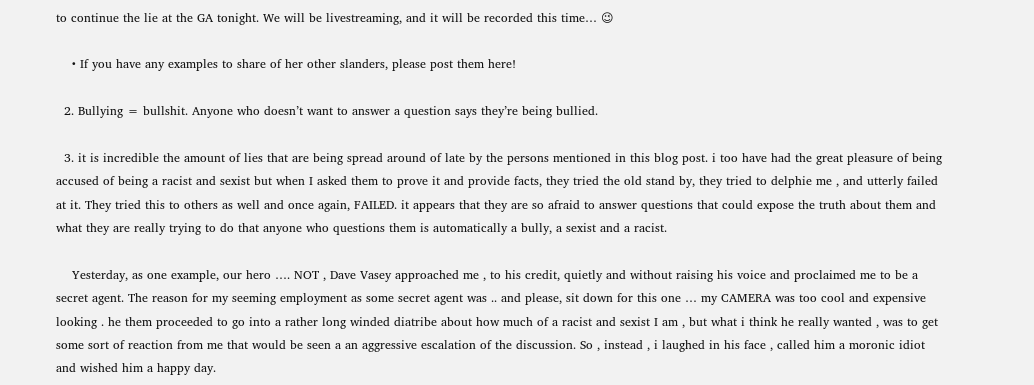to continue the lie at the GA tonight. We will be livestreaming, and it will be recorded this time… 😉

    • If you have any examples to share of her other slanders, please post them here!

  2. Bullying = bullshit. Anyone who doesn’t want to answer a question says they’re being bullied.

  3. it is incredible the amount of lies that are being spread around of late by the persons mentioned in this blog post. i too have had the great pleasure of being accused of being a racist and sexist but when I asked them to prove it and provide facts, they tried the old stand by, they tried to delphie me , and utterly failed at it. They tried this to others as well and once again, FAILED. it appears that they are so afraid to answer questions that could expose the truth about them and what they are really trying to do that anyone who questions them is automatically a bully, a sexist and a racist.

    Yesterday, as one example, our hero …. NOT , Dave Vasey approached me , to his credit, quietly and without raising his voice and proclaimed me to be a secret agent. The reason for my seeming employment as some secret agent was .. and please, sit down for this one … my CAMERA was too cool and expensive looking . he them proceeded to go into a rather long winded diatribe about how much of a racist and sexist I am , but what i think he really wanted , was to get some sort of reaction from me that would be seen a an aggressive escalation of the discussion. So , instead , i laughed in his face , called him a moronic idiot and wished him a happy day.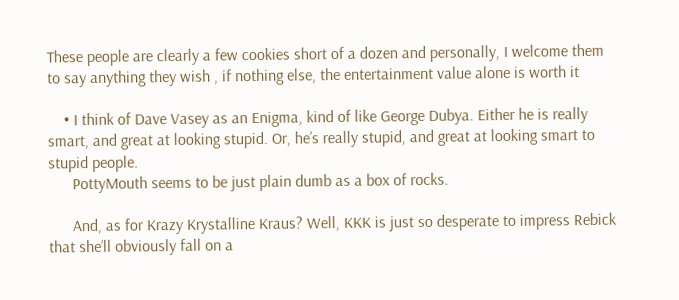These people are clearly a few cookies short of a dozen and personally, I welcome them to say anything they wish , if nothing else, the entertainment value alone is worth it

    • I think of Dave Vasey as an Enigma, kind of like George Dubya. Either he is really smart, and great at looking stupid. Or, he’s really stupid, and great at looking smart to stupid people.
      PottyMouth seems to be just plain dumb as a box of rocks.

      And, as for Krazy Krystalline Kraus? Well, KKK is just so desperate to impress Rebick that she’ll obviously fall on a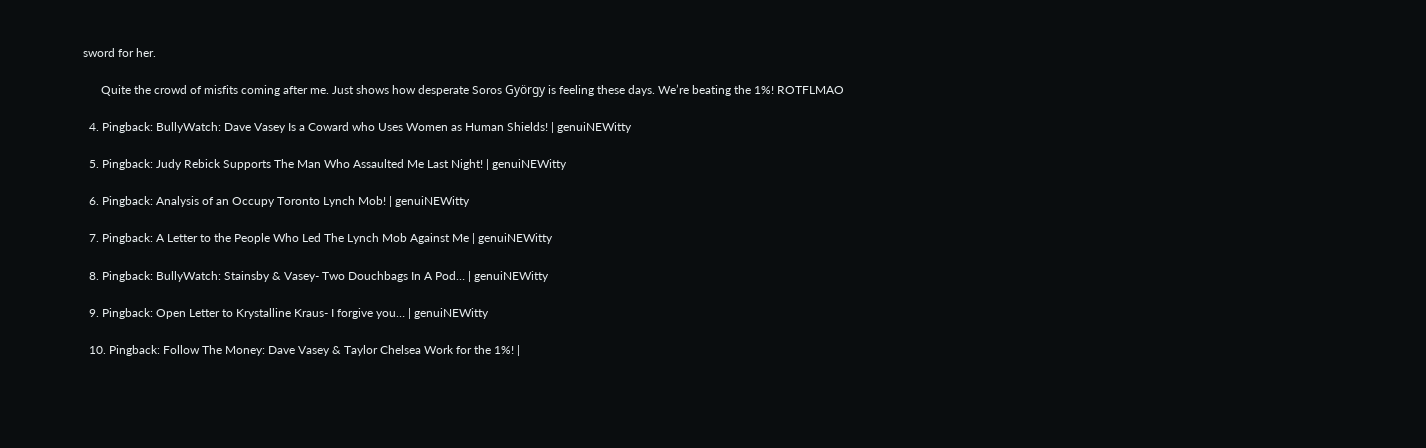sword for her.

      Quite the crowd of misfits coming after me. Just shows how desperate Soros György is feeling these days. We’re beating the 1%! ROTFLMAO

  4. Pingback: BullyWatch: Dave Vasey Is a Coward who Uses Women as Human Shields! | genuiNEWitty

  5. Pingback: Judy Rebick Supports The Man Who Assaulted Me Last Night! | genuiNEWitty

  6. Pingback: Analysis of an Occupy Toronto Lynch Mob! | genuiNEWitty

  7. Pingback: A Letter to the People Who Led The Lynch Mob Against Me | genuiNEWitty

  8. Pingback: BullyWatch: Stainsby & Vasey- Two Douchbags In A Pod… | genuiNEWitty

  9. Pingback: Open Letter to Krystalline Kraus- I forgive you… | genuiNEWitty

  10. Pingback: Follow The Money: Dave Vasey & Taylor Chelsea Work for the 1%! |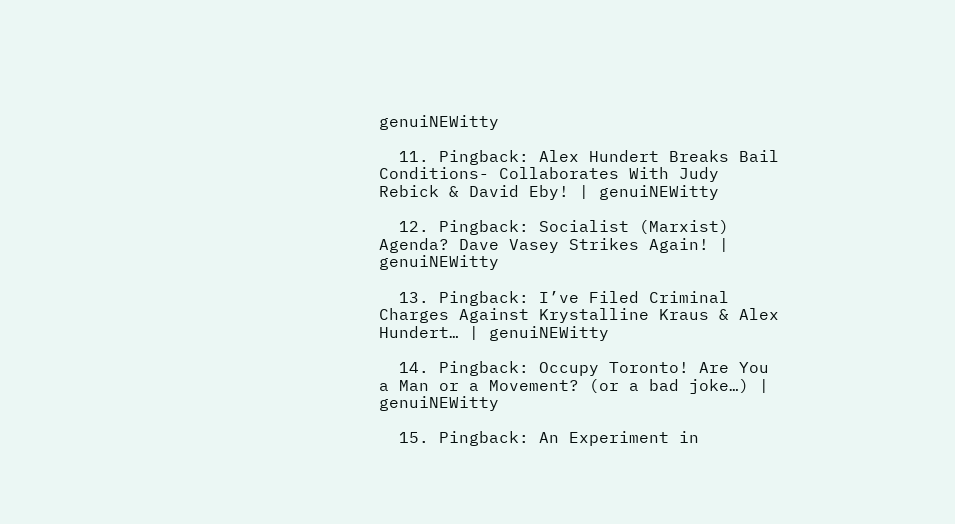genuiNEWitty

  11. Pingback: Alex Hundert Breaks Bail Conditions- Collaborates With Judy Rebick & David Eby! | genuiNEWitty

  12. Pingback: Socialist (Marxist) Agenda? Dave Vasey Strikes Again! | genuiNEWitty

  13. Pingback: I’ve Filed Criminal Charges Against Krystalline Kraus & Alex Hundert… | genuiNEWitty

  14. Pingback: Occupy Toronto! Are You a Man or a Movement? (or a bad joke…) | genuiNEWitty

  15. Pingback: An Experiment in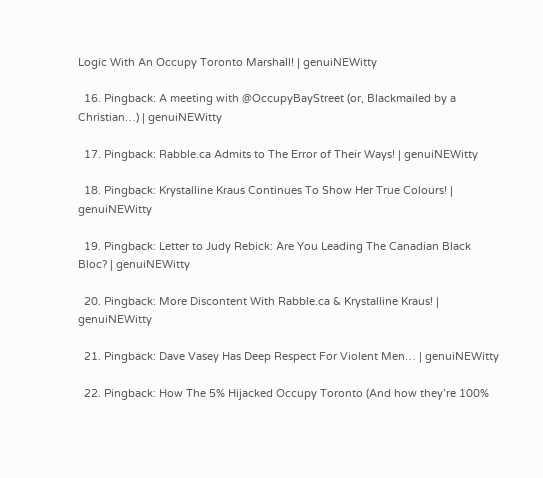Logic With An Occupy Toronto Marshall! | genuiNEWitty

  16. Pingback: A meeting with @OccupyBayStreet (or, Blackmailed by a Christian…) | genuiNEWitty

  17. Pingback: Rabble.ca Admits to The Error of Their Ways! | genuiNEWitty

  18. Pingback: Krystalline Kraus Continues To Show Her True Colours! | genuiNEWitty

  19. Pingback: Letter to Judy Rebick: Are You Leading The Canadian Black Bloc? | genuiNEWitty

  20. Pingback: More Discontent With Rabble.ca & Krystalline Kraus! | genuiNEWitty

  21. Pingback: Dave Vasey Has Deep Respect For Violent Men… | genuiNEWitty

  22. Pingback: How The 5% Hijacked Occupy Toronto (And how they’re 100%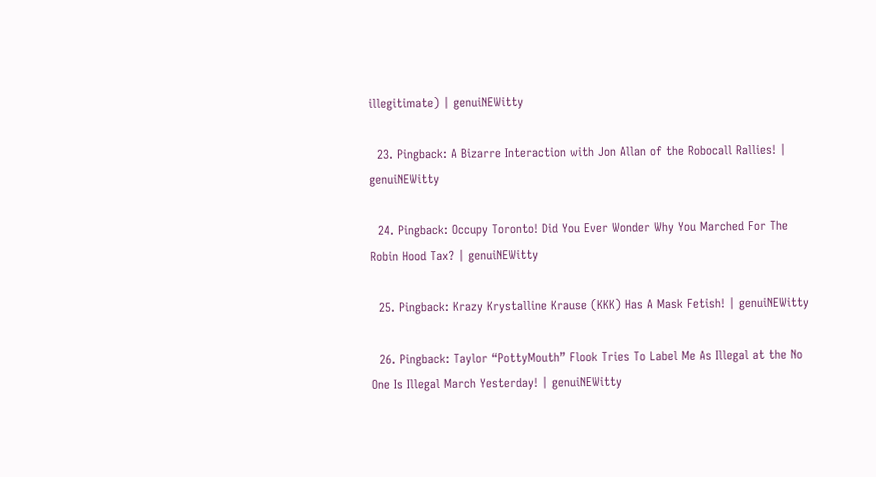illegitimate) | genuiNEWitty

  23. Pingback: A Bizarre Interaction with Jon Allan of the Robocall Rallies! | genuiNEWitty

  24. Pingback: Occupy Toronto! Did You Ever Wonder Why You Marched For The Robin Hood Tax? | genuiNEWitty

  25. Pingback: Krazy Krystalline Krause (KKK) Has A Mask Fetish! | genuiNEWitty

  26. Pingback: Taylor “PottyMouth” Flook Tries To Label Me As Illegal at the No One Is Illegal March Yesterday! | genuiNEWitty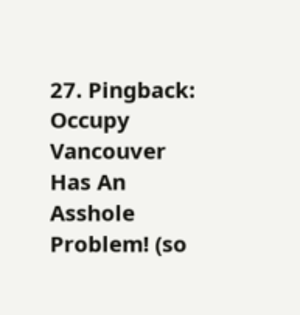27. Pingback: Occupy Vancouver Has An Asshole Problem! (so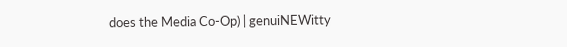does the Media Co-Op) | genuiNEWitty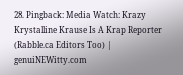28. Pingback: Media Watch: Krazy Krystalline Krause Is A Krap Reporter (Rabble.ca Editors Too) | genuiNEWitty.com